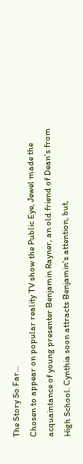The Story So Far...
Chosen to appear on popular reality TV show the Public Eye, Jewel made the acquaintance of young presenter Benjamin Rayner, an old friend of Dean's from High School. Cynthia soon attracts Benjamin's attention, but,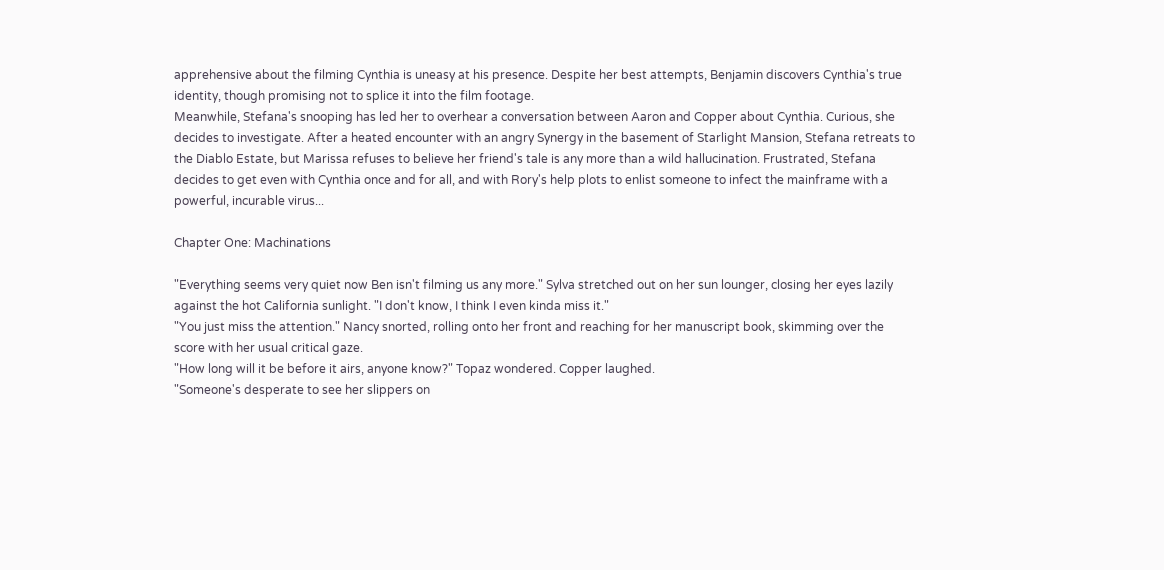apprehensive about the filming Cynthia is uneasy at his presence. Despite her best attempts, Benjamin discovers Cynthia's true identity, though promising not to splice it into the film footage.
Meanwhile, Stefana's snooping has led her to overhear a conversation between Aaron and Copper about Cynthia. Curious, she decides to investigate. After a heated encounter with an angry Synergy in the basement of Starlight Mansion, Stefana retreats to the Diablo Estate, but Marissa refuses to believe her friend's tale is any more than a wild hallucination. Frustrated, Stefana decides to get even with Cynthia once and for all, and with Rory's help plots to enlist someone to infect the mainframe with a powerful, incurable virus...

Chapter One: Machinations

"Everything seems very quiet now Ben isn't filming us any more." Sylva stretched out on her sun lounger, closing her eyes lazily against the hot California sunlight. "I don't know, I think I even kinda miss it."
"You just miss the attention." Nancy snorted, rolling onto her front and reaching for her manuscript book, skimming over the score with her usual critical gaze.
"How long will it be before it airs, anyone know?" Topaz wondered. Copper laughed.
"Someone's desperate to see her slippers on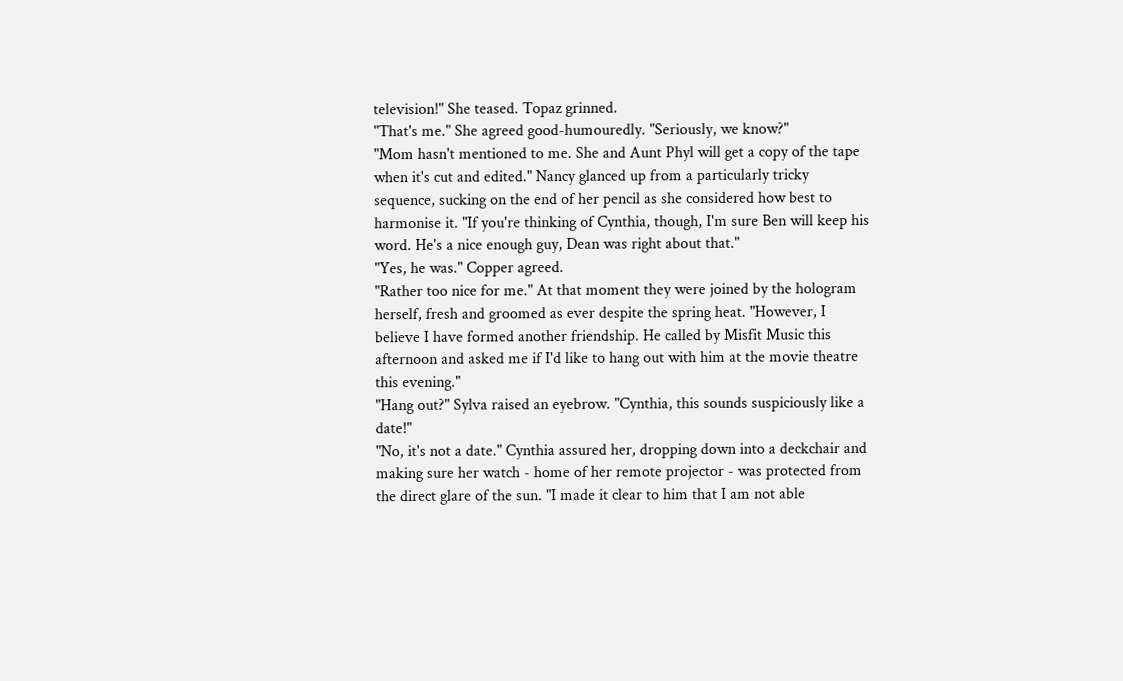television!" She teased. Topaz grinned.
"That's me." She agreed good-humouredly. "Seriously, we know?"
"Mom hasn't mentioned to me. She and Aunt Phyl will get a copy of the tape when it's cut and edited." Nancy glanced up from a particularly tricky sequence, sucking on the end of her pencil as she considered how best to harmonise it. "If you're thinking of Cynthia, though, I'm sure Ben will keep his word. He's a nice enough guy, Dean was right about that."
"Yes, he was." Copper agreed.
"Rather too nice for me." At that moment they were joined by the hologram herself, fresh and groomed as ever despite the spring heat. "However, I believe I have formed another friendship. He called by Misfit Music this afternoon and asked me if I'd like to hang out with him at the movie theatre this evening."
"Hang out?" Sylva raised an eyebrow. "Cynthia, this sounds suspiciously like a date!"
"No, it's not a date." Cynthia assured her, dropping down into a deckchair and making sure her watch - home of her remote projector - was protected from the direct glare of the sun. "I made it clear to him that I am not able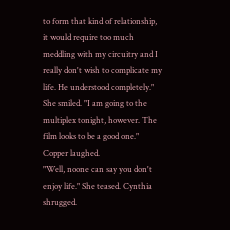to form that kind of relationship, it would require too much meddling with my circuitry and I really don't wish to complicate my life. He understood completely." She smiled. "I am going to the multiplex tonight, however. The film looks to be a good one."
Copper laughed.
"Well, noone can say you don't enjoy life." She teased. Cynthia shrugged.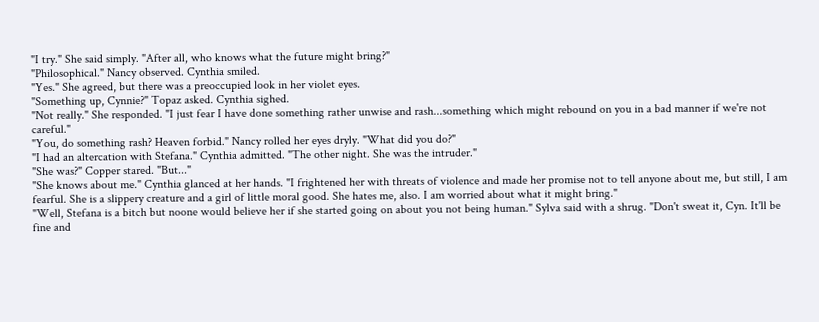"I try." She said simply. "After all, who knows what the future might bring?"
"Philosophical." Nancy observed. Cynthia smiled.
"Yes." She agreed, but there was a preoccupied look in her violet eyes.
"Something up, Cynnie?" Topaz asked. Cynthia sighed.
"Not really." She responded. "I just fear I have done something rather unwise and rash...something which might rebound on you in a bad manner if we're not careful."
"You, do something rash? Heaven forbid." Nancy rolled her eyes dryly. "What did you do?"
"I had an altercation with Stefana." Cynthia admitted. "The other night. She was the intruder."
"She was?" Copper stared. "But..."
"She knows about me." Cynthia glanced at her hands. "I frightened her with threats of violence and made her promise not to tell anyone about me, but still, I am fearful. She is a slippery creature and a girl of little moral good. She hates me, also. I am worried about what it might bring."
"Well, Stefana is a bitch but noone would believe her if she started going on about you not being human." Sylva said with a shrug. "Don't sweat it, Cyn. It'll be fine and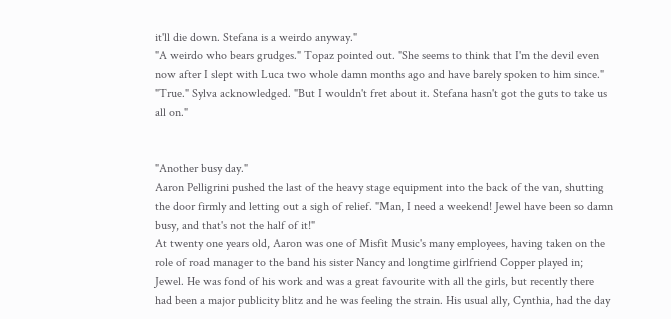it'll die down. Stefana is a weirdo anyway."
"A weirdo who bears grudges." Topaz pointed out. "She seems to think that I'm the devil even now after I slept with Luca two whole damn months ago and have barely spoken to him since."
"True." Sylva acknowledged. "But I wouldn't fret about it. Stefana hasn't got the guts to take us all on."


"Another busy day."
Aaron Pelligrini pushed the last of the heavy stage equipment into the back of the van, shutting the door firmly and letting out a sigh of relief. "Man, I need a weekend! Jewel have been so damn busy, and that's not the half of it!"
At twenty one years old, Aaron was one of Misfit Music's many employees, having taken on the role of road manager to the band his sister Nancy and longtime girlfriend Copper played in; Jewel. He was fond of his work and was a great favourite with all the girls, but recently there had been a major publicity blitz and he was feeling the strain. His usual ally, Cynthia, had the day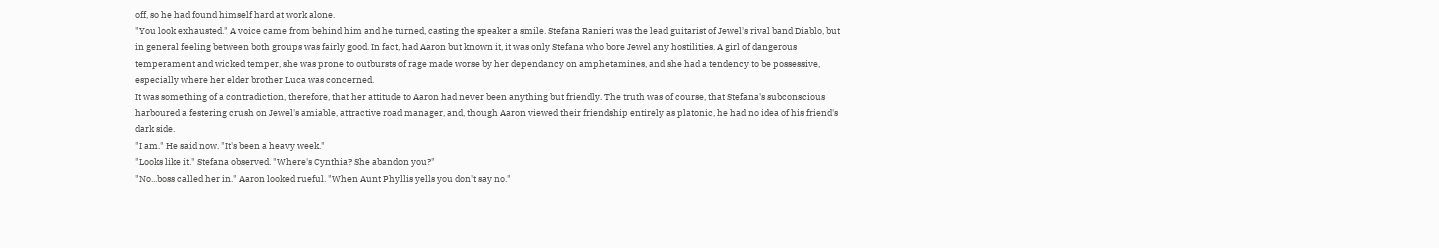off, so he had found himself hard at work alone.
"You look exhausted." A voice came from behind him and he turned, casting the speaker a smile. Stefana Ranieri was the lead guitarist of Jewel's rival band Diablo, but in general feeling between both groups was fairly good. In fact, had Aaron but known it, it was only Stefana who bore Jewel any hostilities. A girl of dangerous temperament and wicked temper, she was prone to outbursts of rage made worse by her dependancy on amphetamines, and she had a tendency to be possessive, especially where her elder brother Luca was concerned.
It was something of a contradiction, therefore, that her attitude to Aaron had never been anything but friendly. The truth was of course, that Stefana's subconscious harboured a festering crush on Jewel's amiable, attractive road manager, and, though Aaron viewed their friendship entirely as platonic, he had no idea of his friend's dark side.
"I am." He said now. "It's been a heavy week."
"Looks like it." Stefana observed. "Where's Cynthia? She abandon you?"
"No...boss called her in." Aaron looked rueful. "When Aunt Phyllis yells you don't say no."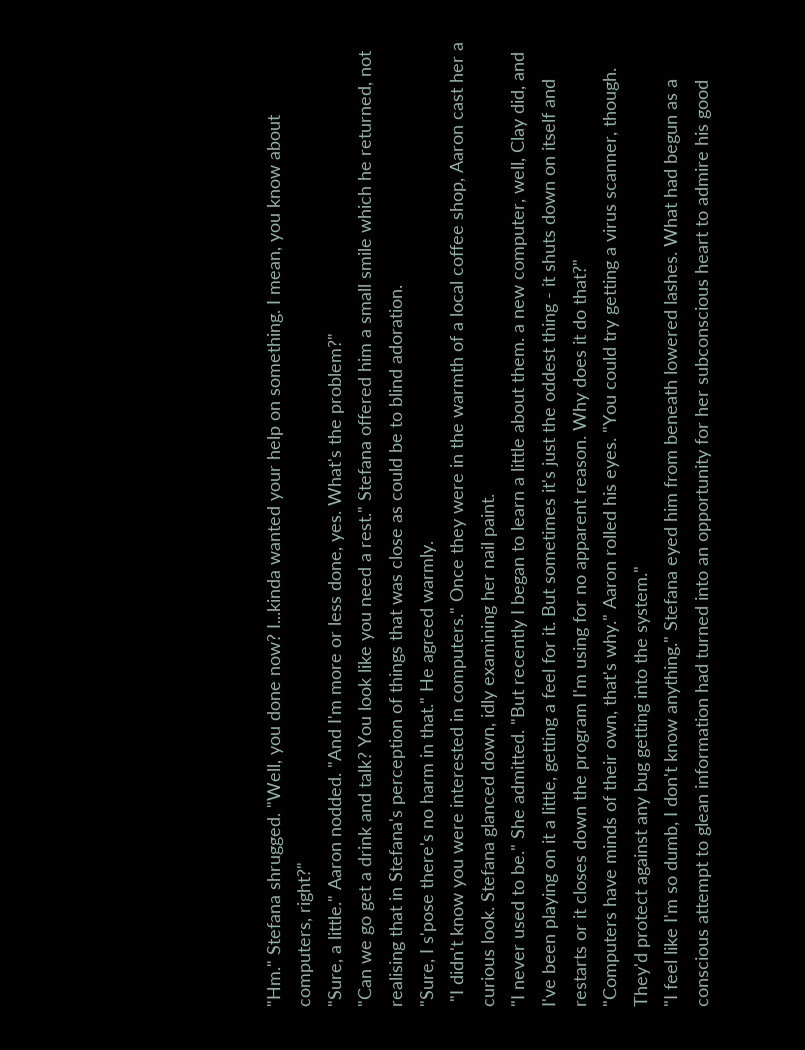"Hm." Stefana shrugged. "Well, you done now? I...kinda wanted your help on something. I mean, you know about computers, right?"
"Sure, a little." Aaron nodded. "And I'm more or less done, yes. What's the problem?"
"Can we go get a drink and talk? You look like you need a rest." Stefana offered him a small smile which he returned, not realising that in Stefana's perception of things that was close as could be to blind adoration.
"Sure, I s'pose there's no harm in that." He agreed warmly.
 "I didn't know you were interested in computers." Once they were in the warmth of a local coffee shop, Aaron cast her a curious look. Stefana glanced down, idly examining her nail paint.
"I never used to be." She admitted. "But recently I began to learn a little about them. a new computer, well, Clay did, and I've been playing on it a little, getting a feel for it. But sometimes it's just the oddest thing - it shuts down on itself and restarts or it closes down the program I'm using for no apparent reason. Why does it do that?"
"Computers have minds of their own, that's why." Aaron rolled his eyes. "You could try getting a virus scanner, though. They'd protect against any bug getting into the system."
"I feel like I'm so dumb, I don't know anything." Stefana eyed him from beneath lowered lashes. What had begun as a conscious attempt to glean information had turned into an opportunity for her subconscious heart to admire his good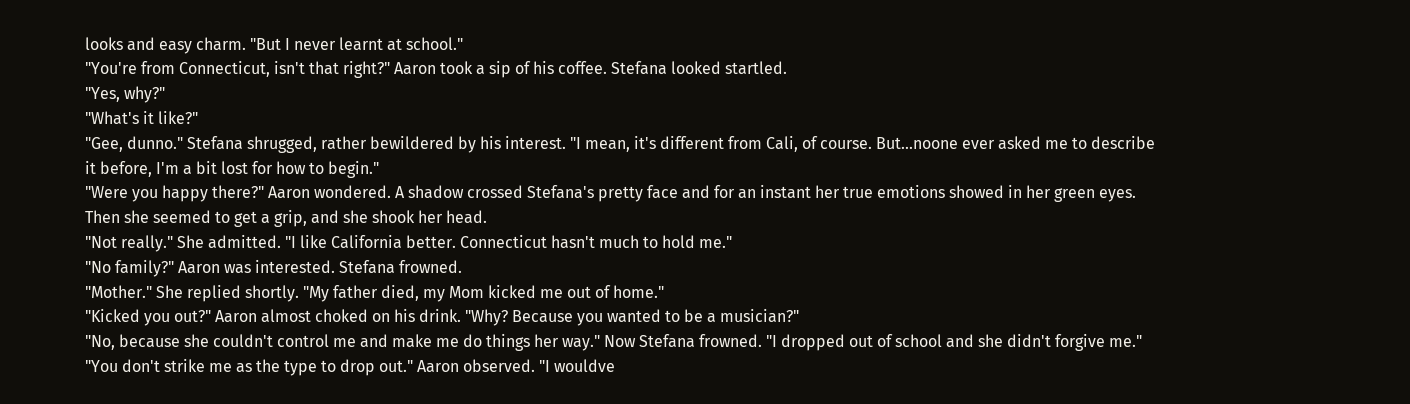looks and easy charm. "But I never learnt at school."
"You're from Connecticut, isn't that right?" Aaron took a sip of his coffee. Stefana looked startled.
"Yes, why?"
"What's it like?"
"Gee, dunno." Stefana shrugged, rather bewildered by his interest. "I mean, it's different from Cali, of course. But...noone ever asked me to describe it before, I'm a bit lost for how to begin."
"Were you happy there?" Aaron wondered. A shadow crossed Stefana's pretty face and for an instant her true emotions showed in her green eyes. Then she seemed to get a grip, and she shook her head.
"Not really." She admitted. "I like California better. Connecticut hasn't much to hold me."
"No family?" Aaron was interested. Stefana frowned.
"Mother." She replied shortly. "My father died, my Mom kicked me out of home."
"Kicked you out?" Aaron almost choked on his drink. "Why? Because you wanted to be a musician?"
"No, because she couldn't control me and make me do things her way." Now Stefana frowned. "I dropped out of school and she didn't forgive me."
"You don't strike me as the type to drop out." Aaron observed. "I wouldve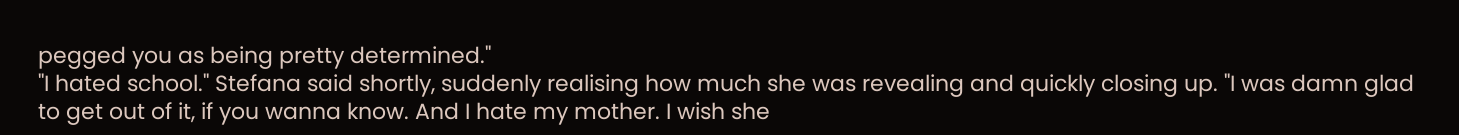pegged you as being pretty determined."
"I hated school." Stefana said shortly, suddenly realising how much she was revealing and quickly closing up. "I was damn glad to get out of it, if you wanna know. And I hate my mother. I wish she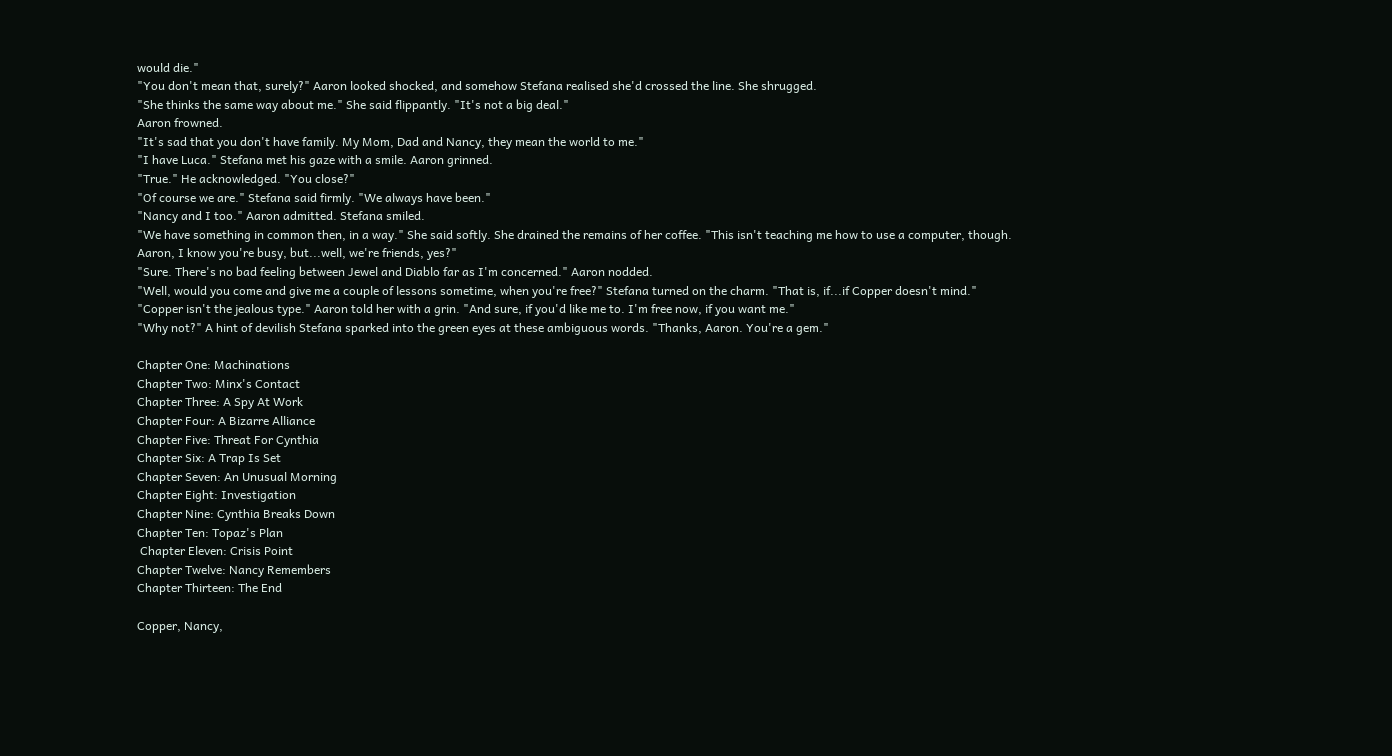would die."
"You don't mean that, surely?" Aaron looked shocked, and somehow Stefana realised she'd crossed the line. She shrugged.
"She thinks the same way about me." She said flippantly. "It's not a big deal."
Aaron frowned.
"It's sad that you don't have family. My Mom, Dad and Nancy, they mean the world to me."
"I have Luca." Stefana met his gaze with a smile. Aaron grinned.
"True." He acknowledged. "You close?"
"Of course we are." Stefana said firmly. "We always have been."
"Nancy and I too." Aaron admitted. Stefana smiled.
"We have something in common then, in a way." She said softly. She drained the remains of her coffee. "This isn't teaching me how to use a computer, though. Aaron, I know you're busy, but...well, we're friends, yes?"
"Sure. There's no bad feeling between Jewel and Diablo far as I'm concerned." Aaron nodded.
"Well, would you come and give me a couple of lessons sometime, when you're free?" Stefana turned on the charm. "That is, if...if Copper doesn't mind."
"Copper isn't the jealous type." Aaron told her with a grin. "And sure, if you'd like me to. I'm free now, if you want me."
"Why not?" A hint of devilish Stefana sparked into the green eyes at these ambiguous words. "Thanks, Aaron. You're a gem."

Chapter One: Machinations
Chapter Two: Minx's Contact
Chapter Three: A Spy At Work
Chapter Four: A Bizarre Alliance
Chapter Five: Threat For Cynthia
Chapter Six: A Trap Is Set
Chapter Seven: An Unusual Morning
Chapter Eight: Investigation
Chapter Nine: Cynthia Breaks Down
Chapter Ten: Topaz's Plan
 Chapter Eleven: Crisis Point
Chapter Twelve: Nancy Remembers
Chapter Thirteen: The End

Copper, Nancy,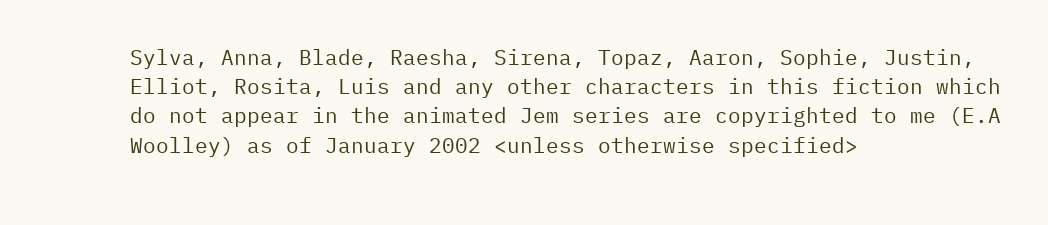Sylva, Anna, Blade, Raesha, Sirena, Topaz, Aaron, Sophie, Justin, Elliot, Rosita, Luis and any other characters in this fiction which do not appear in the animated Jem series are copyrighted to me (E.A Woolley) as of January 2002 <unless otherwise specified>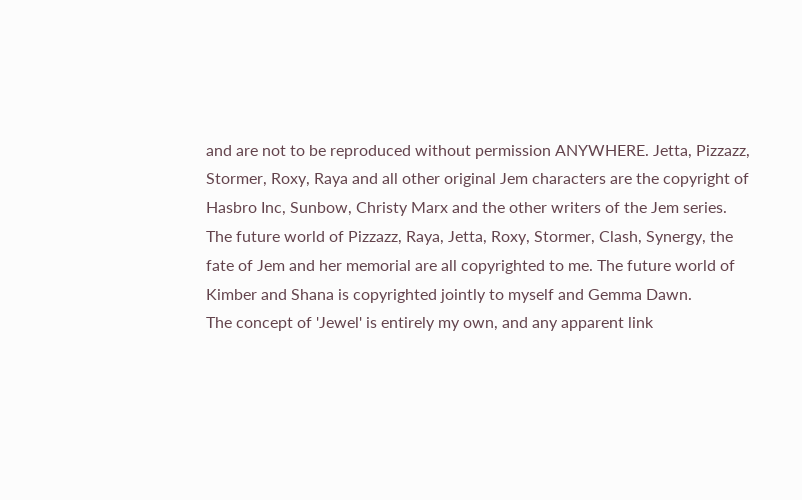and are not to be reproduced without permission ANYWHERE. Jetta, Pizzazz, Stormer, Roxy, Raya and all other original Jem characters are the copyright of Hasbro Inc, Sunbow, Christy Marx and the other writers of the Jem series. The future world of Pizzazz, Raya, Jetta, Roxy, Stormer, Clash, Synergy, the fate of Jem and her memorial are all copyrighted to me. The future world of Kimber and Shana is copyrighted jointly to myself and Gemma Dawn.
The concept of 'Jewel' is entirely my own, and any apparent link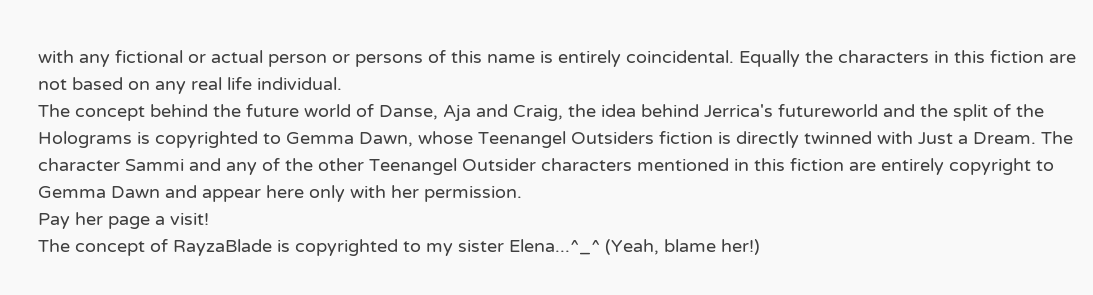with any fictional or actual person or persons of this name is entirely coincidental. Equally the characters in this fiction are not based on any real life individual.
The concept behind the future world of Danse, Aja and Craig, the idea behind Jerrica's futureworld and the split of the Holograms is copyrighted to Gemma Dawn, whose Teenangel Outsiders fiction is directly twinned with Just a Dream. The character Sammi and any of the other Teenangel Outsider characters mentioned in this fiction are entirely copyright to Gemma Dawn and appear here only with her permission.
Pay her page a visit!
The concept of RayzaBlade is copyrighted to my sister Elena...^_^ (Yeah, blame her!)